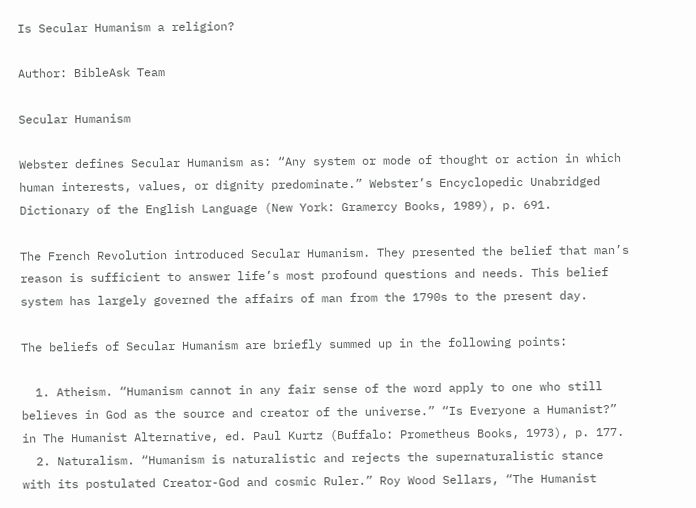Is Secular Humanism a religion?

Author: BibleAsk Team

Secular Humanism

Webster defines Secular Humanism as: “Any system or mode of thought or action in which human interests, values, or dignity predominate.” Webster’s Encyclopedic Unabridged Dictionary of the English Language (New York: Gramercy Books, 1989), p. 691.

The French Revolution introduced Secular Humanism. They presented the belief that man’s reason is sufficient to answer life’s most profound questions and needs. This belief system has largely governed the affairs of man from the 1790s to the present day.

The beliefs of Secular Humanism are briefly summed up in the following points:

  1. Atheism. “Humanism cannot in any fair sense of the word apply to one who still believes in God as the source and creator of the universe.” “Is Everyone a Humanist?” in The Humanist Alternative, ed. Paul Kurtz (Buffalo: Prometheus Books, 1973), p. 177.
  2. Naturalism. “Humanism is naturalistic and rejects the supernaturalistic stance with its postulated Creator-God and cosmic Ruler.” Roy Wood Sellars, “The Humanist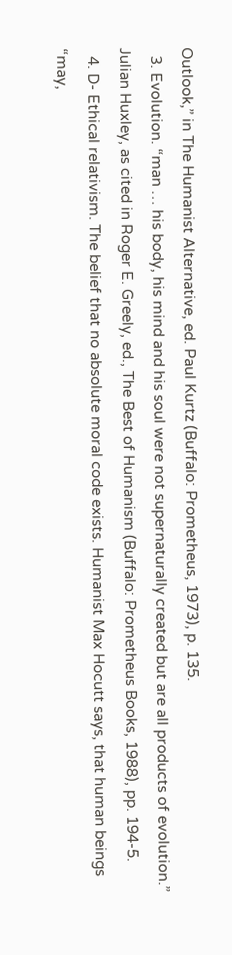Outlook,” in The Humanist Alternative, ed. Paul Kurtz (Buffalo: Prometheus, 1973), p. 135.
  3. Evolution. “man … his body, his mind and his soul were not supernaturally created but are all products of evolution.” Julian Huxley, as cited in Roger E. Greely, ed., The Best of Humanism (Buffalo: Prometheus Books, 1988), pp. 194-5.
  4. D- Ethical relativism. The belief that no absolute moral code exists. Humanist Max Hocutt says, that human beings “may,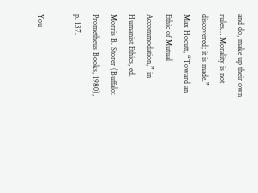and do, make up their own rules… Morality is not discovered; it is made.” Max Hocutt, “Toward an Ethic of Mutual Accommodation,” in Humanist Ethics, ed. Morris B. Storer (Buffalo: Prometheus Books, 1980), p. 137.

You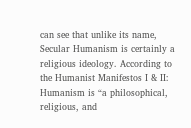can see that unlike its name, Secular Humanism is certainly a religious ideology. According to the Humanist Manifestos I & II: Humanism is “a philosophical, religious, and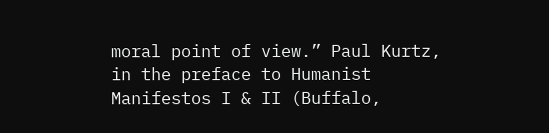moral point of view.” Paul Kurtz, in the preface to Humanist Manifestos I & II (Buffalo,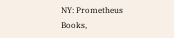NY: Prometheus Books,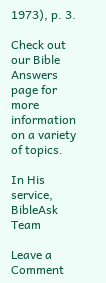1973), p. 3.

Check out our Bible Answers page for more information on a variety of topics.

In His service,
BibleAsk Team

Leave a Comment